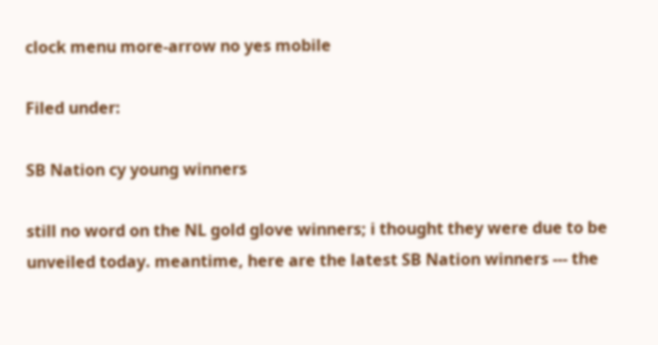clock menu more-arrow no yes mobile

Filed under:

SB Nation cy young winners

still no word on the NL gold glove winners; i thought they were due to be unveiled today. meantime, here are the latest SB Nation winners --- the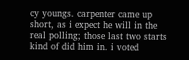cy youngs. carpenter came up short, as i expect he will in the real polling; those last two starts kind of did him in. i voted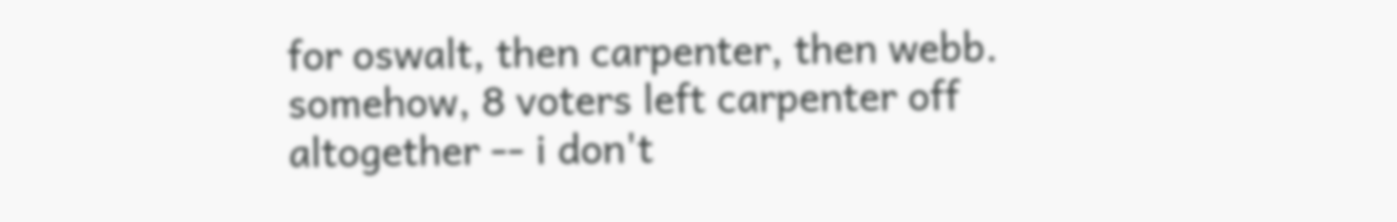for oswalt, then carpenter, then webb. somehow, 8 voters left carpenter off altogether -- i don't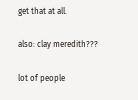get that at all.

also: clay meredith???

lot of people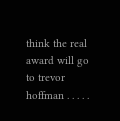think the real award will go to trevor hoffman . . . . .